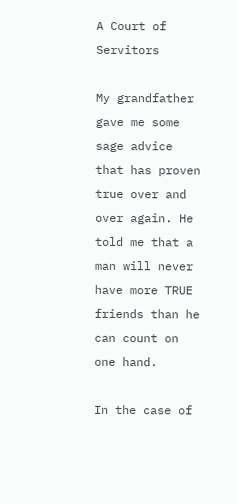A Court of Servitors

My grandfather gave me some sage advice that has proven true over and over again. He told me that a man will never have more TRUE friends than he can count on one hand.

In the case of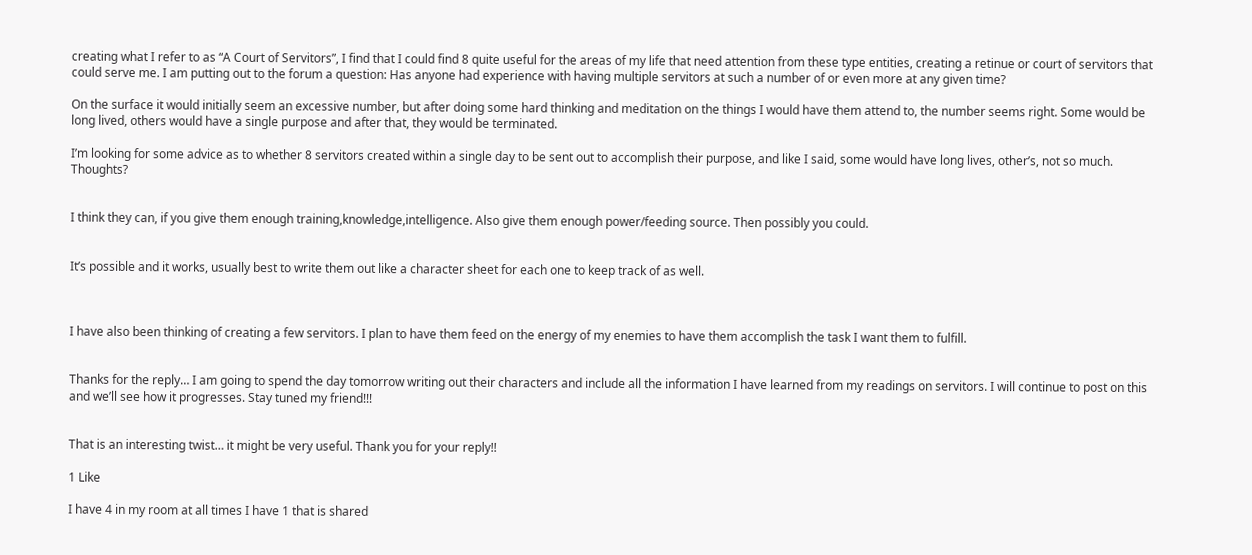creating what I refer to as “A Court of Servitors”, I find that I could find 8 quite useful for the areas of my life that need attention from these type entities, creating a retinue or court of servitors that could serve me. I am putting out to the forum a question: Has anyone had experience with having multiple servitors at such a number of or even more at any given time?

On the surface it would initially seem an excessive number, but after doing some hard thinking and meditation on the things I would have them attend to, the number seems right. Some would be long lived, others would have a single purpose and after that, they would be terminated.

I’m looking for some advice as to whether 8 servitors created within a single day to be sent out to accomplish their purpose, and like I said, some would have long lives, other’s, not so much. Thoughts?


I think they can, if you give them enough training,knowledge,intelligence. Also give them enough power/feeding source. Then possibly you could.


It’s possible and it works, usually best to write them out like a character sheet for each one to keep track of as well.



I have also been thinking of creating a few servitors. I plan to have them feed on the energy of my enemies to have them accomplish the task I want them to fulfill.


Thanks for the reply… I am going to spend the day tomorrow writing out their characters and include all the information I have learned from my readings on servitors. I will continue to post on this and we’ll see how it progresses. Stay tuned my friend!!!


That is an interesting twist… it might be very useful. Thank you for your reply!!

1 Like

I have 4 in my room at all times I have 1 that is shared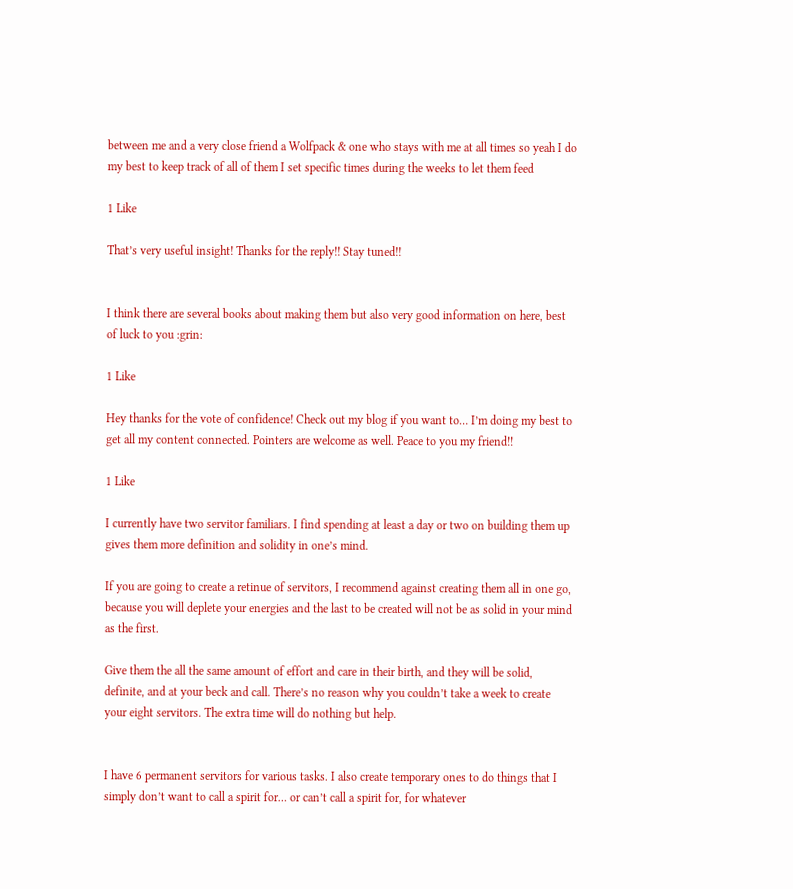between me and a very close friend a Wolfpack & one who stays with me at all times so yeah I do my best to keep track of all of them I set specific times during the weeks to let them feed

1 Like

That’s very useful insight! Thanks for the reply!! Stay tuned!!


I think there are several books about making them but also very good information on here, best of luck to you :grin:

1 Like

Hey thanks for the vote of confidence! Check out my blog if you want to… I’m doing my best to get all my content connected. Pointers are welcome as well. Peace to you my friend!!

1 Like

I currently have two servitor familiars. I find spending at least a day or two on building them up gives them more definition and solidity in one’s mind.

If you are going to create a retinue of servitors, I recommend against creating them all in one go, because you will deplete your energies and the last to be created will not be as solid in your mind as the first.

Give them the all the same amount of effort and care in their birth, and they will be solid, definite, and at your beck and call. There’s no reason why you couldn’t take a week to create your eight servitors. The extra time will do nothing but help.


I have 6 permanent servitors for various tasks. I also create temporary ones to do things that I simply don’t want to call a spirit for… or can’t call a spirit for, for whatever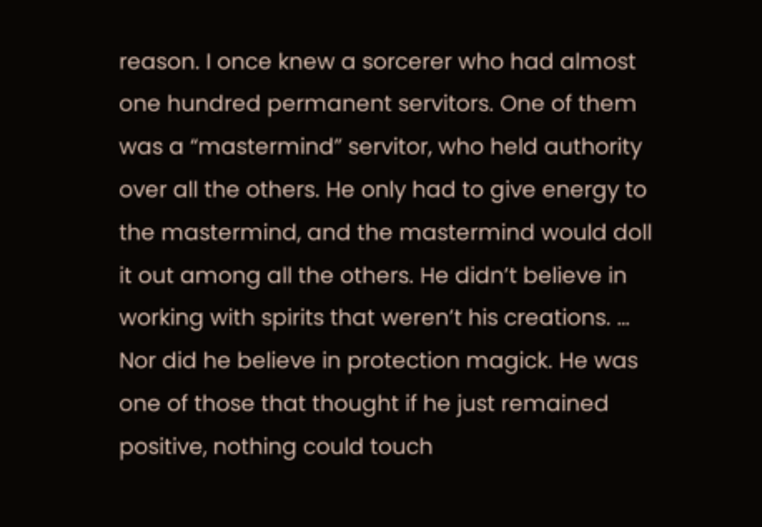reason. I once knew a sorcerer who had almost one hundred permanent servitors. One of them was a “mastermind” servitor, who held authority over all the others. He only had to give energy to the mastermind, and the mastermind would doll it out among all the others. He didn’t believe in working with spirits that weren’t his creations. … Nor did he believe in protection magick. He was one of those that thought if he just remained positive, nothing could touch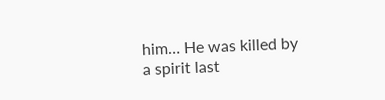him… He was killed by a spirit last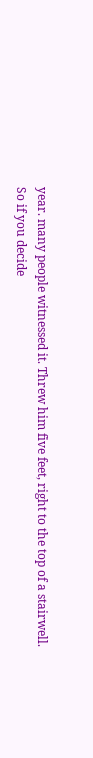year. many people witnessed it. Threw him five feet, right to the top of a stairwell.
So if you decide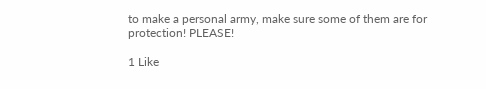to make a personal army, make sure some of them are for protection! PLEASE!

1 Like